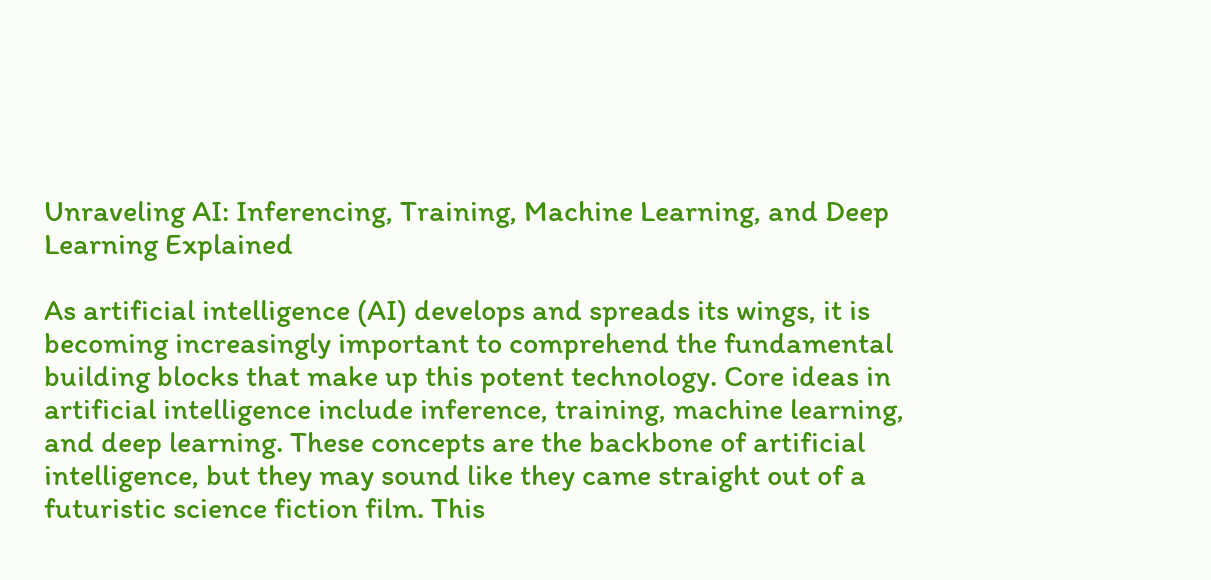Unraveling AI: Inferencing, Training, Machine Learning, and Deep Learning Explained

As artificial intelligence (AI) develops and spreads its wings, it is becoming increasingly important to comprehend the fundamental building blocks that make up this potent technology. Core ideas in artificial intelligence include inference, training, machine learning, and deep learning. These concepts are the backbone of artificial intelligence, but they may sound like they came straight out of a futuristic science fiction film. This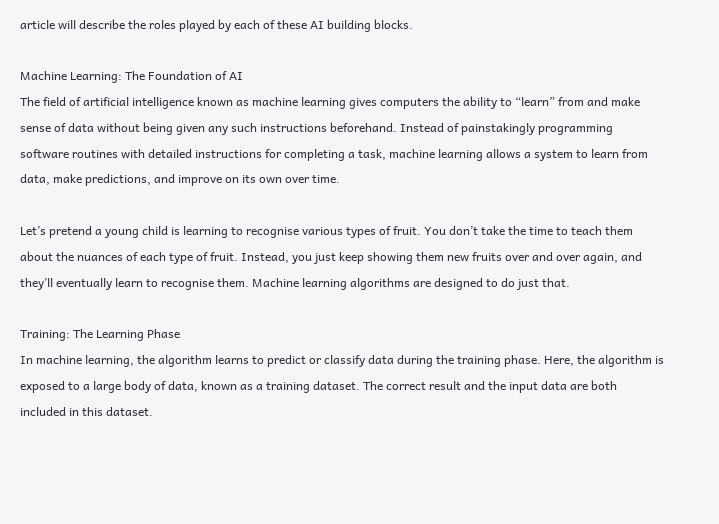article will describe the roles played by each of these AI building blocks.

Machine Learning: The Foundation of AI
The field of artificial intelligence known as machine learning gives computers the ability to “learn” from and make sense of data without being given any such instructions beforehand. Instead of painstakingly programming software routines with detailed instructions for completing a task, machine learning allows a system to learn from data, make predictions, and improve on its own over time.

Let’s pretend a young child is learning to recognise various types of fruit. You don’t take the time to teach them about the nuances of each type of fruit. Instead, you just keep showing them new fruits over and over again, and they’ll eventually learn to recognise them. Machine learning algorithms are designed to do just that.

Training: The Learning Phase
In machine learning, the algorithm learns to predict or classify data during the training phase. Here, the algorithm is exposed to a large body of data, known as a training dataset. The correct result and the input data are both included in this dataset.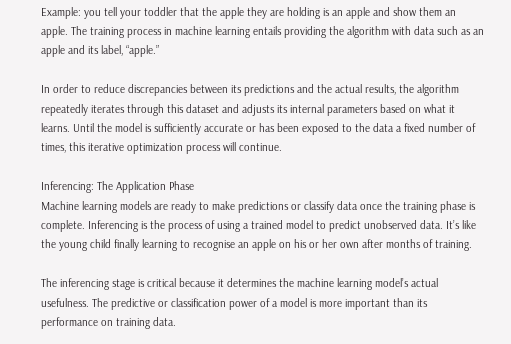Example: you tell your toddler that the apple they are holding is an apple and show them an apple. The training process in machine learning entails providing the algorithm with data such as an apple and its label, “apple.”

In order to reduce discrepancies between its predictions and the actual results, the algorithm repeatedly iterates through this dataset and adjusts its internal parameters based on what it learns. Until the model is sufficiently accurate or has been exposed to the data a fixed number of times, this iterative optimization process will continue.

Inferencing: The Application Phase
Machine learning models are ready to make predictions or classify data once the training phase is complete. Inferencing is the process of using a trained model to predict unobserved data. It’s like the young child finally learning to recognise an apple on his or her own after months of training.

The inferencing stage is critical because it determines the machine learning model’s actual usefulness. The predictive or classification power of a model is more important than its performance on training data.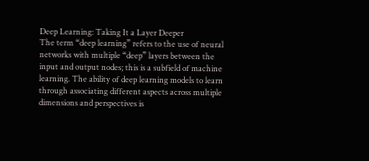Deep Learning: Taking It a Layer Deeper
The term “deep learning” refers to the use of neural networks with multiple “deep” layers between the input and output nodes; this is a subfield of machine learning. The ability of deep learning models to learn through associating different aspects across multiple dimensions and perspectives is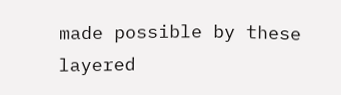made possible by these layered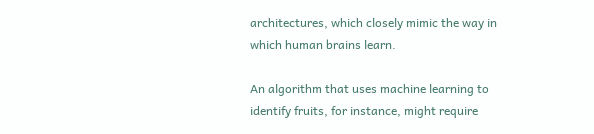architectures, which closely mimic the way in which human brains learn.

An algorithm that uses machine learning to identify fruits, for instance, might require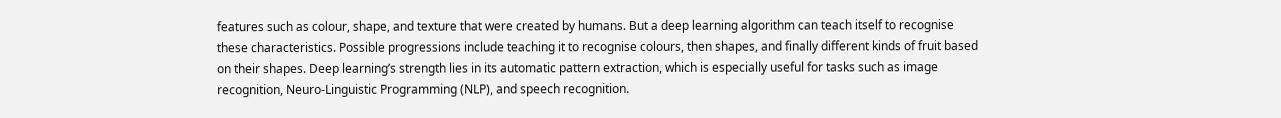features such as colour, shape, and texture that were created by humans. But a deep learning algorithm can teach itself to recognise these characteristics. Possible progressions include teaching it to recognise colours, then shapes, and finally different kinds of fruit based on their shapes. Deep learning’s strength lies in its automatic pattern extraction, which is especially useful for tasks such as image recognition, Neuro-Linguistic Programming (NLP), and speech recognition.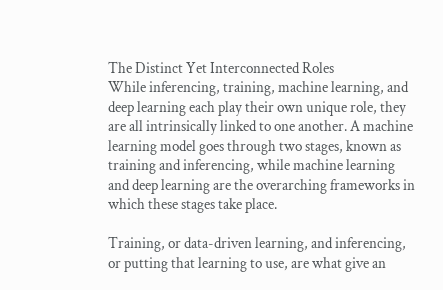The Distinct Yet Interconnected Roles
While inferencing, training, machine learning, and deep learning each play their own unique role, they are all intrinsically linked to one another. A machine learning model goes through two stages, known as training and inferencing, while machine learning and deep learning are the overarching frameworks in which these stages take place.

Training, or data-driven learning, and inferencing, or putting that learning to use, are what give an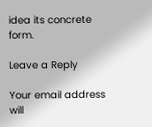idea its concrete form.

Leave a Reply

Your email address will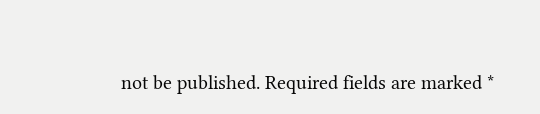not be published. Required fields are marked *